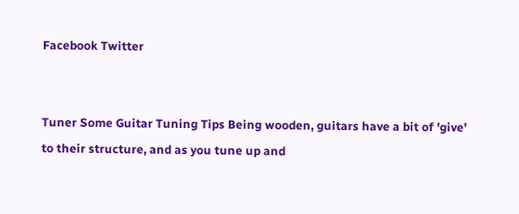Facebook Twitter


Tuner Some Guitar Tuning Tips Being wooden, guitars have a bit of 'give' to their structure, and as you tune up and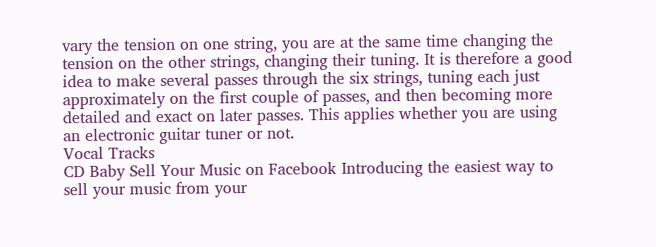vary the tension on one string, you are at the same time changing the tension on the other strings, changing their tuning. It is therefore a good idea to make several passes through the six strings, tuning each just approximately on the first couple of passes, and then becoming more detailed and exact on later passes. This applies whether you are using an electronic guitar tuner or not.
Vocal Tracks
CD Baby Sell Your Music on Facebook Introducing the easiest way to sell your music from your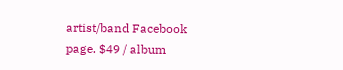artist/band Facebook page. $49 / album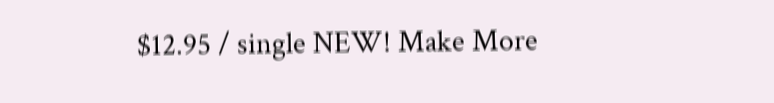$12.95 / single NEW! Make More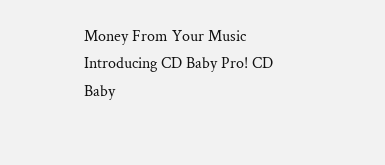Money From Your Music Introducing CD Baby Pro! CD Baby